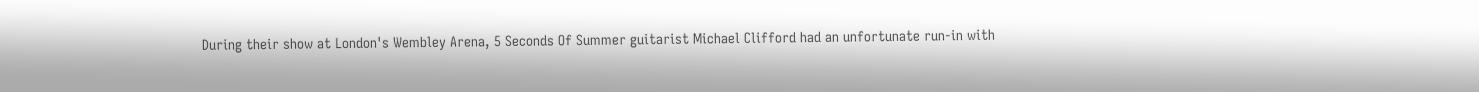During their show at London's Wembley Arena, 5 Seconds Of Summer guitarist Michael Clifford had an unfortunate run-in with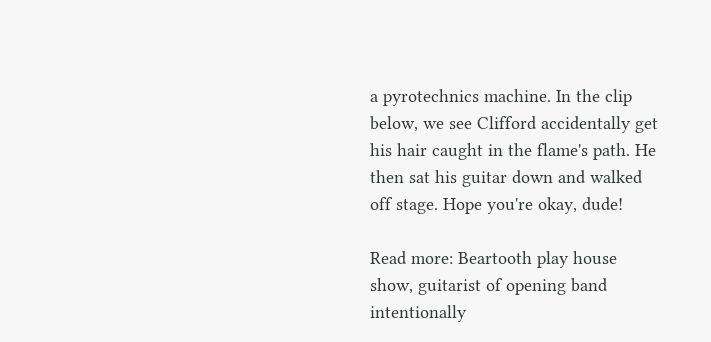a pyrotechnics machine. In the clip below, we see Clifford accidentally get his hair caught in the flame's path. He then sat his guitar down and walked off stage. Hope you're okay, dude!

Read more: Beartooth play house show, guitarist of opening band intentionally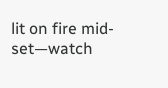lit on fire mid-set—watch